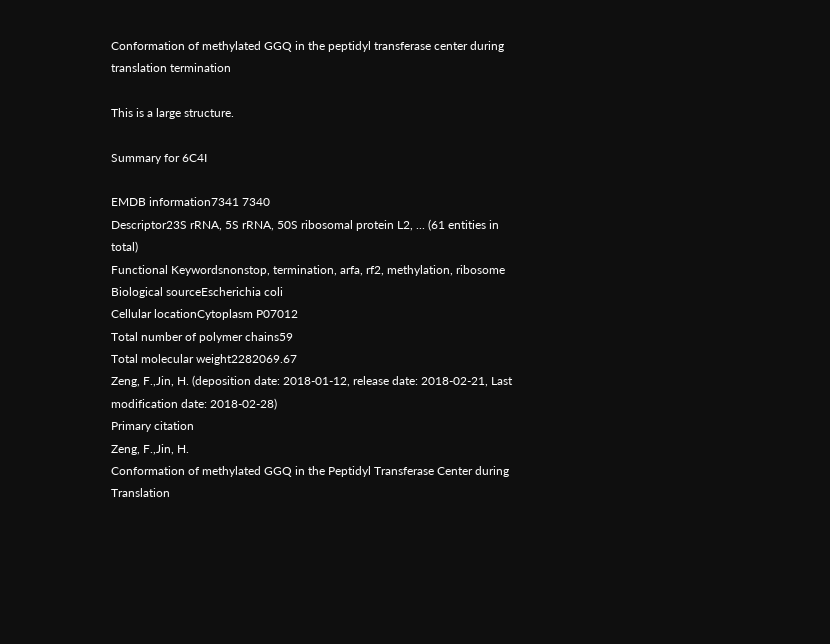Conformation of methylated GGQ in the peptidyl transferase center during translation termination

This is a large structure.

Summary for 6C4I

EMDB information7341 7340
Descriptor23S rRNA, 5S rRNA, 50S ribosomal protein L2, ... (61 entities in total)
Functional Keywordsnonstop, termination, arfa, rf2, methylation, ribosome
Biological sourceEscherichia coli
Cellular locationCytoplasm P07012
Total number of polymer chains59
Total molecular weight2282069.67
Zeng, F.,Jin, H. (deposition date: 2018-01-12, release date: 2018-02-21, Last modification date: 2018-02-28)
Primary citation
Zeng, F.,Jin, H.
Conformation of methylated GGQ in the Peptidyl Transferase Center during Translation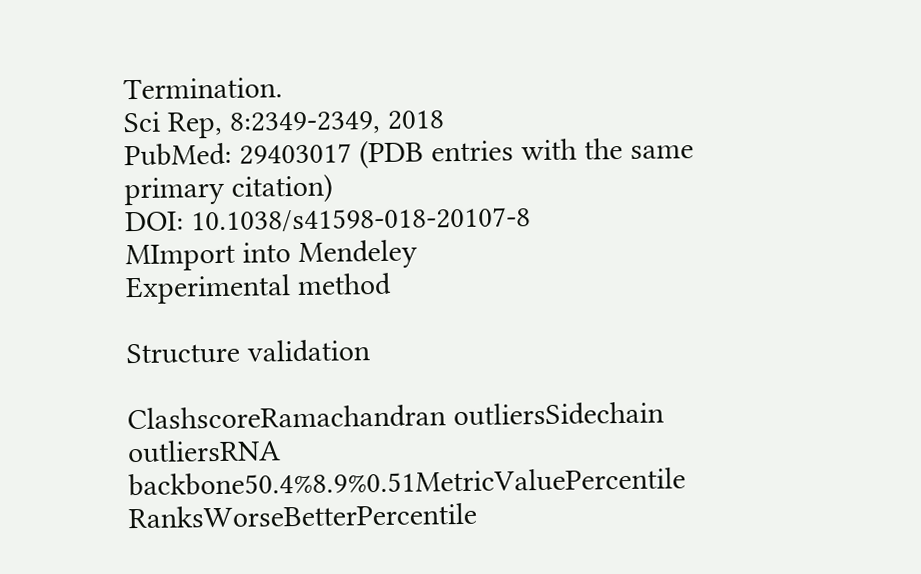Termination.
Sci Rep, 8:2349-2349, 2018
PubMed: 29403017 (PDB entries with the same primary citation)
DOI: 10.1038/s41598-018-20107-8
MImport into Mendeley
Experimental method

Structure validation

ClashscoreRamachandran outliersSidechain outliersRNA backbone50.4%8.9%0.51MetricValuePercentile RanksWorseBetterPercentile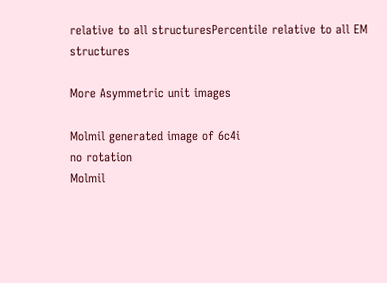relative to all structuresPercentile relative to all EM structures

More Asymmetric unit images

Molmil generated image of 6c4i
no rotation
Molmil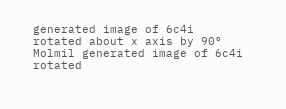generated image of 6c4i
rotated about x axis by 90°
Molmil generated image of 6c4i
rotated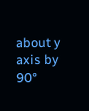about y axis by 90°